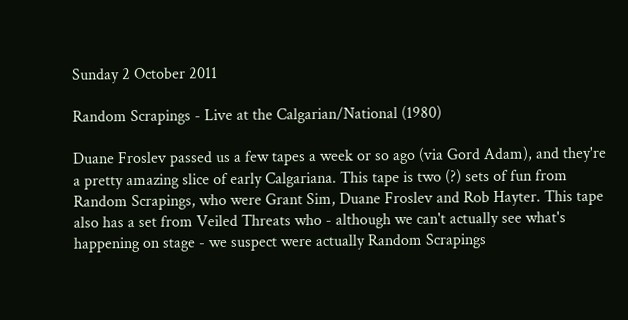Sunday 2 October 2011

Random Scrapings - Live at the Calgarian/National (1980)

Duane Froslev passed us a few tapes a week or so ago (via Gord Adam), and they're a pretty amazing slice of early Calgariana. This tape is two (?) sets of fun from Random Scrapings, who were Grant Sim, Duane Froslev and Rob Hayter. This tape also has a set from Veiled Threats who - although we can't actually see what's happening on stage - we suspect were actually Random Scrapings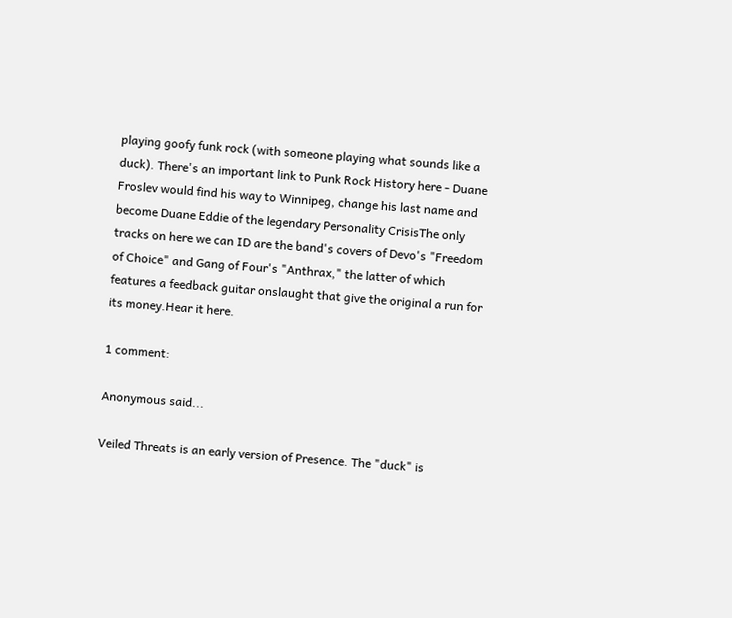playing goofy funk rock (with someone playing what sounds like a duck). There's an important link to Punk Rock History here - Duane Froslev would find his way to Winnipeg, change his last name and become Duane Eddie of the legendary Personality CrisisThe only tracks on here we can ID are the band's covers of Devo's "Freedom of Choice" and Gang of Four's "Anthrax," the latter of which features a feedback guitar onslaught that give the original a run for its money.Hear it here.

1 comment:

Anonymous said...

Veiled Threats is an early version of Presence. The "duck" is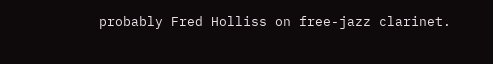probably Fred Holliss on free-jazz clarinet.